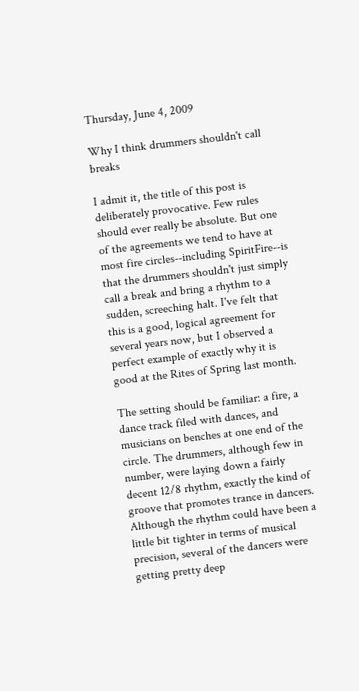Thursday, June 4, 2009

Why I think drummers shouldn't call breaks

I admit it, the title of this post is deliberately provocative. Few rules should ever really be absolute. But one of the agreements we tend to have at most fire circles--including SpiritFire--is that the drummers shouldn't just simply call a break and bring a rhythm to a sudden, screeching halt. I've felt that this is a good, logical agreement for several years now, but I observed a perfect example of exactly why it is good at the Rites of Spring last month.

The setting should be familiar: a fire, a dance track filed with dances, and musicians on benches at one end of the circle. The drummers, although few in number, were laying down a fairly decent 12/8 rhythm, exactly the kind of groove that promotes trance in dancers. Although the rhythm could have been a little bit tighter in terms of musical precision, several of the dancers were getting pretty deep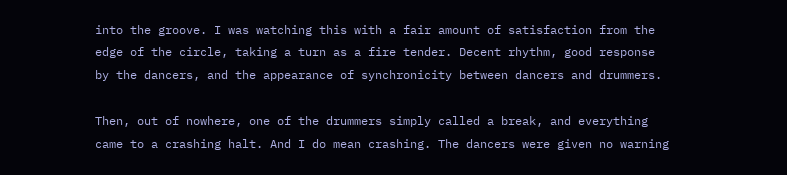into the groove. I was watching this with a fair amount of satisfaction from the edge of the circle, taking a turn as a fire tender. Decent rhythm, good response by the dancers, and the appearance of synchronicity between dancers and drummers.

Then, out of nowhere, one of the drummers simply called a break, and everything came to a crashing halt. And I do mean crashing. The dancers were given no warning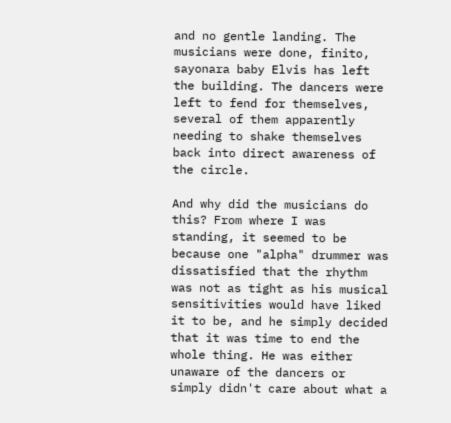and no gentle landing. The musicians were done, finito, sayonara baby Elvis has left the building. The dancers were left to fend for themselves, several of them apparently needing to shake themselves back into direct awareness of the circle.

And why did the musicians do this? From where I was standing, it seemed to be because one "alpha" drummer was dissatisfied that the rhythm was not as tight as his musical sensitivities would have liked it to be, and he simply decided that it was time to end the whole thing. He was either unaware of the dancers or simply didn't care about what a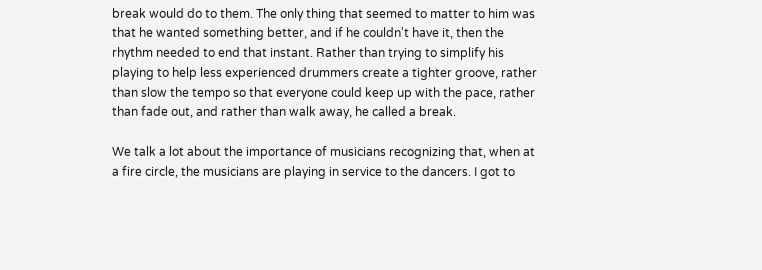break would do to them. The only thing that seemed to matter to him was that he wanted something better, and if he couldn't have it, then the rhythm needed to end that instant. Rather than trying to simplify his playing to help less experienced drummers create a tighter groove, rather than slow the tempo so that everyone could keep up with the pace, rather than fade out, and rather than walk away, he called a break.

We talk a lot about the importance of musicians recognizing that, when at a fire circle, the musicians are playing in service to the dancers. I got to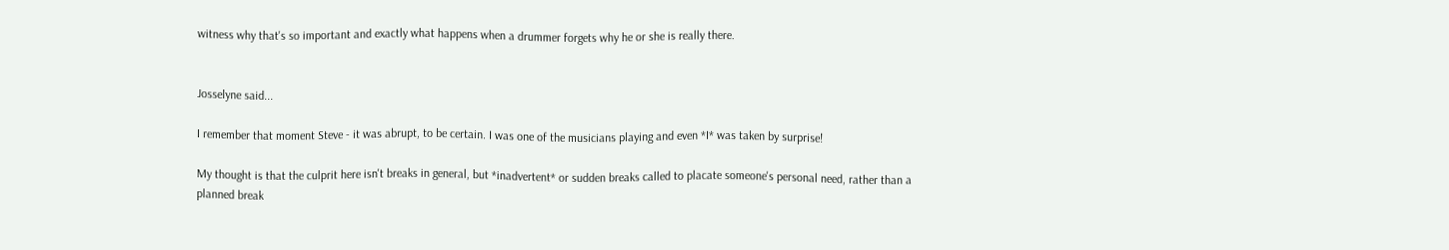witness why that's so important and exactly what happens when a drummer forgets why he or she is really there.


Josselyne said...

I remember that moment Steve - it was abrupt, to be certain. I was one of the musicians playing and even *I* was taken by surprise!

My thought is that the culprit here isn't breaks in general, but *inadvertent* or sudden breaks called to placate someone's personal need, rather than a planned break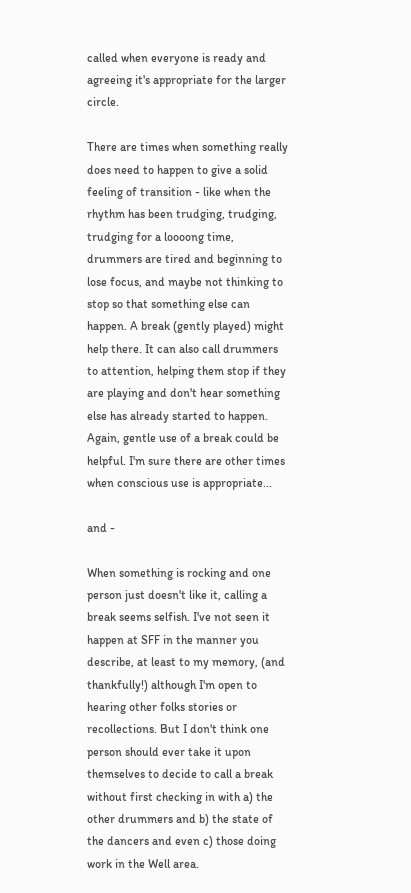called when everyone is ready and agreeing it's appropriate for the larger circle.

There are times when something really does need to happen to give a solid feeling of transition - like when the rhythm has been trudging, trudging, trudging for a loooong time, drummers are tired and beginning to lose focus, and maybe not thinking to stop so that something else can happen. A break (gently played) might help there. It can also call drummers to attention, helping them stop if they are playing and don't hear something else has already started to happen. Again, gentle use of a break could be helpful. I'm sure there are other times when conscious use is appropriate...

and -

When something is rocking and one person just doesn't like it, calling a break seems selfish. I've not seen it happen at SFF in the manner you describe, at least to my memory, (and thankfully!) although I'm open to hearing other folks stories or recollections. But I don't think one person should ever take it upon themselves to decide to call a break without first checking in with a) the other drummers and b) the state of the dancers and even c) those doing work in the Well area.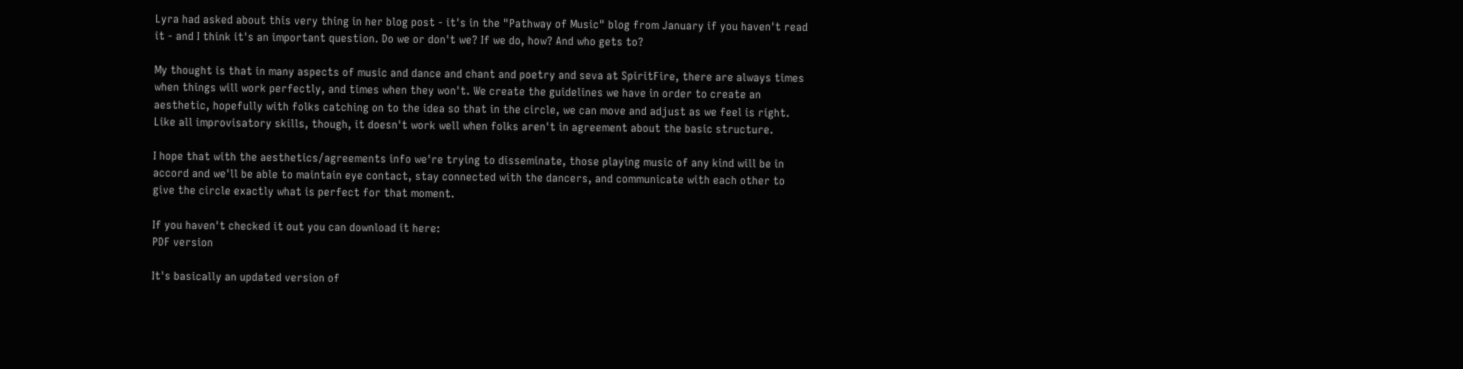Lyra had asked about this very thing in her blog post - it's in the "Pathway of Music" blog from January if you haven't read it - and I think it's an important question. Do we or don't we? If we do, how? And who gets to?

My thought is that in many aspects of music and dance and chant and poetry and seva at SpiritFire, there are always times when things will work perfectly, and times when they won't. We create the guidelines we have in order to create an aesthetic, hopefully with folks catching on to the idea so that in the circle, we can move and adjust as we feel is right. Like all improvisatory skills, though, it doesn't work well when folks aren't in agreement about the basic structure.

I hope that with the aesthetics/agreements info we're trying to disseminate, those playing music of any kind will be in accord and we'll be able to maintain eye contact, stay connected with the dancers, and communicate with each other to give the circle exactly what is perfect for that moment.

If you haven't checked it out you can download it here:
PDF version

It's basically an updated version of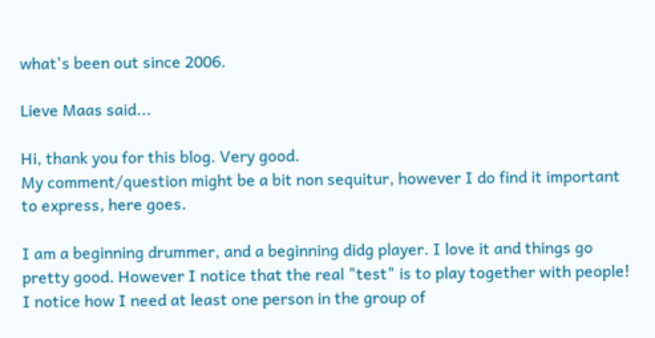what's been out since 2006.

Lieve Maas said...

Hi, thank you for this blog. Very good.
My comment/question might be a bit non sequitur, however I do find it important to express, here goes.

I am a beginning drummer, and a beginning didg player. I love it and things go pretty good. However I notice that the real "test" is to play together with people! I notice how I need at least one person in the group of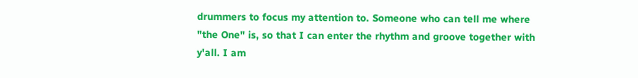drummers to focus my attention to. Someone who can tell me where "the One" is, so that I can enter the rhythm and groove together with y'all. I am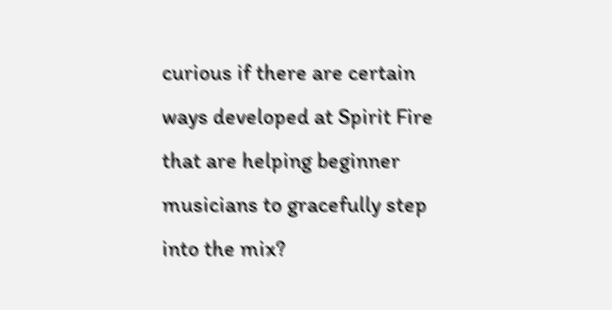curious if there are certain ways developed at Spirit Fire that are helping beginner musicians to gracefully step into the mix?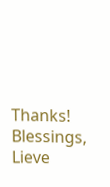Thanks! Blessings, Lieve